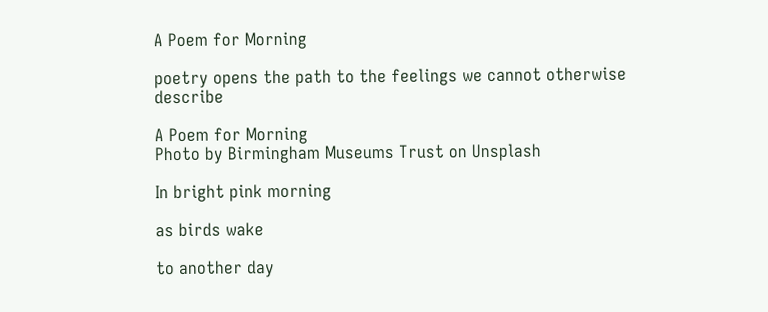A Poem for Morning

poetry opens the path to the feelings we cannot otherwise describe

A Poem for Morning
Photo by Birmingham Museums Trust on Unsplash

In bright pink morning

as birds wake

to another day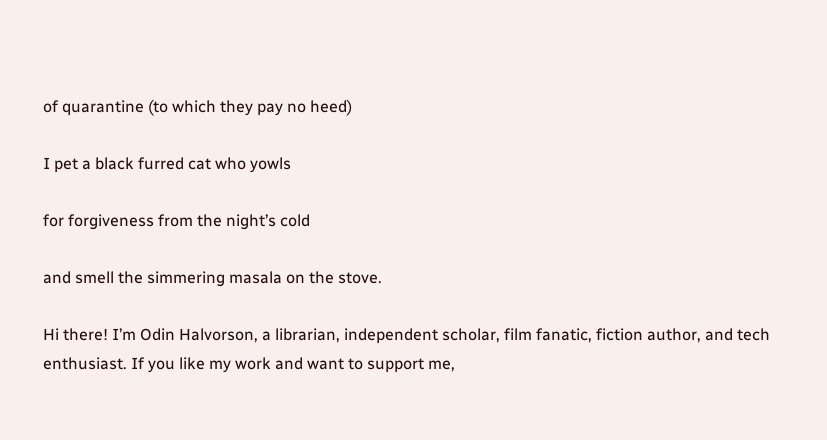of quarantine (to which they pay no heed)

I pet a black furred cat who yowls

for forgiveness from the night’s cold

and smell the simmering masala on the stove.

Hi there! I’m Odin Halvorson, a librarian, independent scholar, film fanatic, fiction author, and tech enthusiast. If you like my work and want to support me,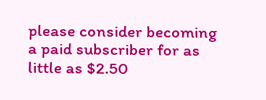please consider becoming a paid subscriber for as little as $2.50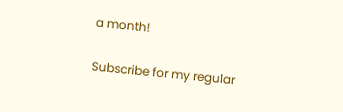a month!

Subscribe for my regular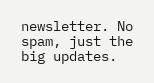newsletter. No spam, just the big updates.